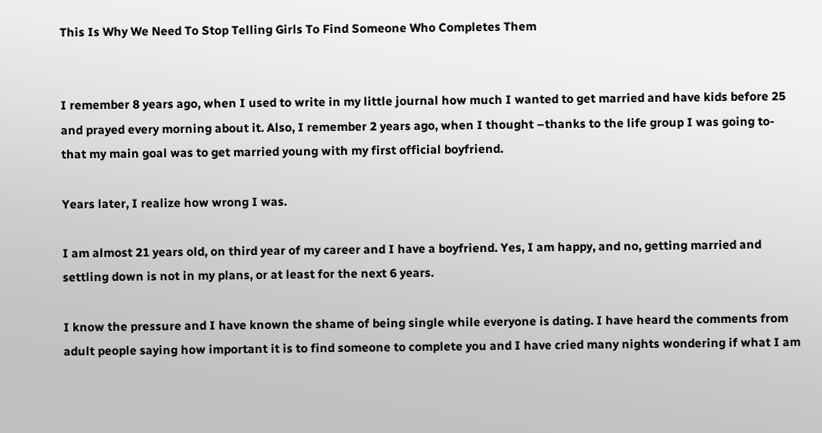This Is Why We Need To Stop Telling Girls To Find Someone Who Completes Them


I remember 8 years ago, when I used to write in my little journal how much I wanted to get married and have kids before 25 and prayed every morning about it. Also, I remember 2 years ago, when I thought –thanks to the life group I was going to- that my main goal was to get married young with my first official boyfriend.

Years later, I realize how wrong I was.

I am almost 21 years old, on third year of my career and I have a boyfriend. Yes, I am happy, and no, getting married and settling down is not in my plans, or at least for the next 6 years.

I know the pressure and I have known the shame of being single while everyone is dating. I have heard the comments from adult people saying how important it is to find someone to complete you and I have cried many nights wondering if what I am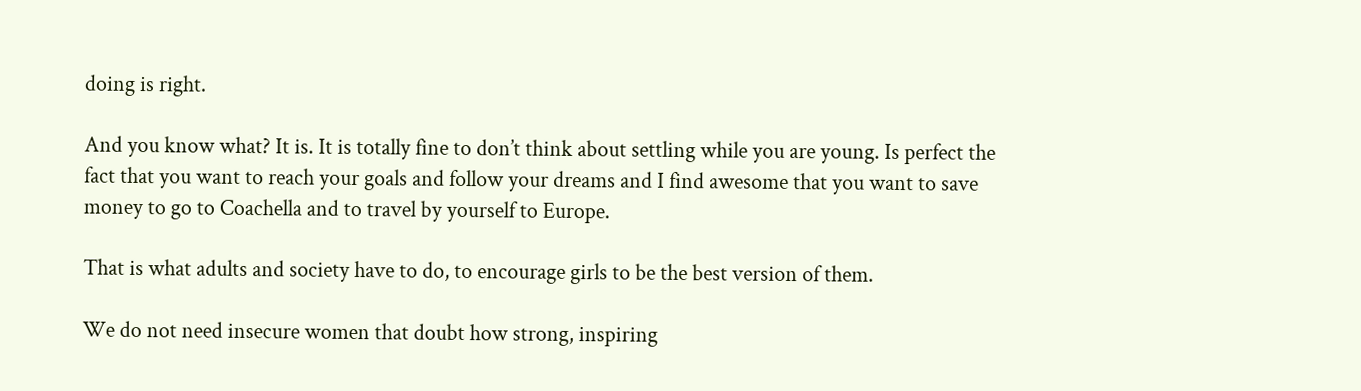doing is right.

And you know what? It is. It is totally fine to don’t think about settling while you are young. Is perfect the fact that you want to reach your goals and follow your dreams and I find awesome that you want to save money to go to Coachella and to travel by yourself to Europe.

That is what adults and society have to do, to encourage girls to be the best version of them.

We do not need insecure women that doubt how strong, inspiring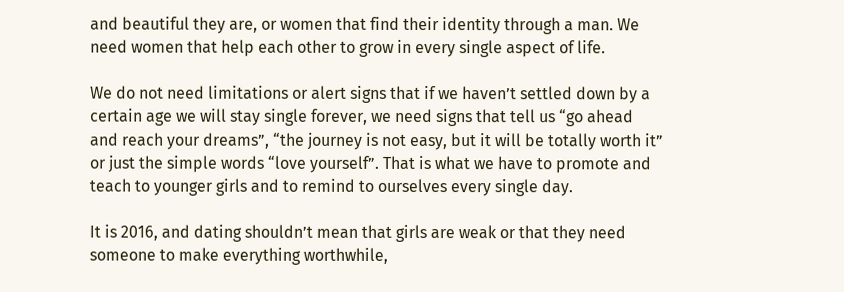and beautiful they are, or women that find their identity through a man. We need women that help each other to grow in every single aspect of life.

We do not need limitations or alert signs that if we haven’t settled down by a certain age we will stay single forever, we need signs that tell us “go ahead and reach your dreams”, “the journey is not easy, but it will be totally worth it” or just the simple words “love yourself”. That is what we have to promote and teach to younger girls and to remind to ourselves every single day.

It is 2016, and dating shouldn’t mean that girls are weak or that they need someone to make everything worthwhile,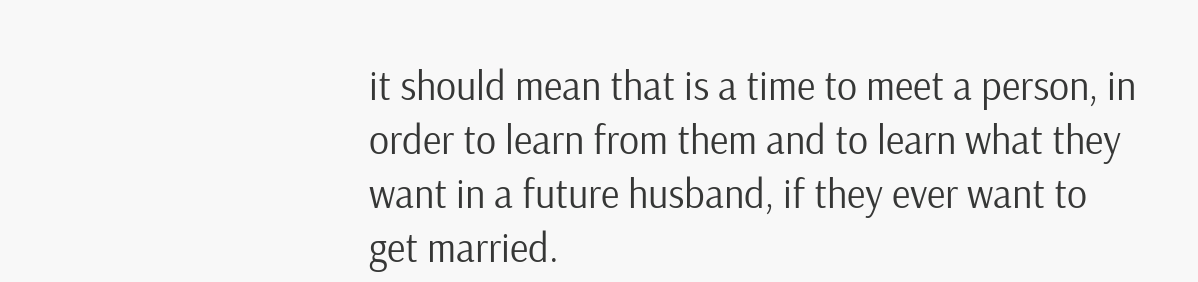it should mean that is a time to meet a person, in order to learn from them and to learn what they want in a future husband, if they ever want to get married.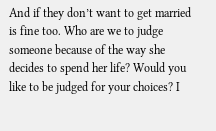And if they don’t want to get married is fine too. Who are we to judge someone because of the way she decides to spend her life? Would you like to be judged for your choices? I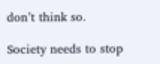don’t think so.

Society needs to stop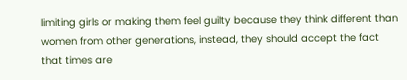limiting girls or making them feel guilty because they think different than women from other generations, instead, they should accept the fact that times are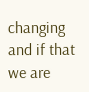changing and if that we are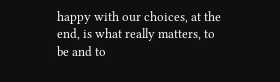happy with our choices, at the end, is what really matters, to be and to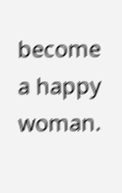become a happy woman.